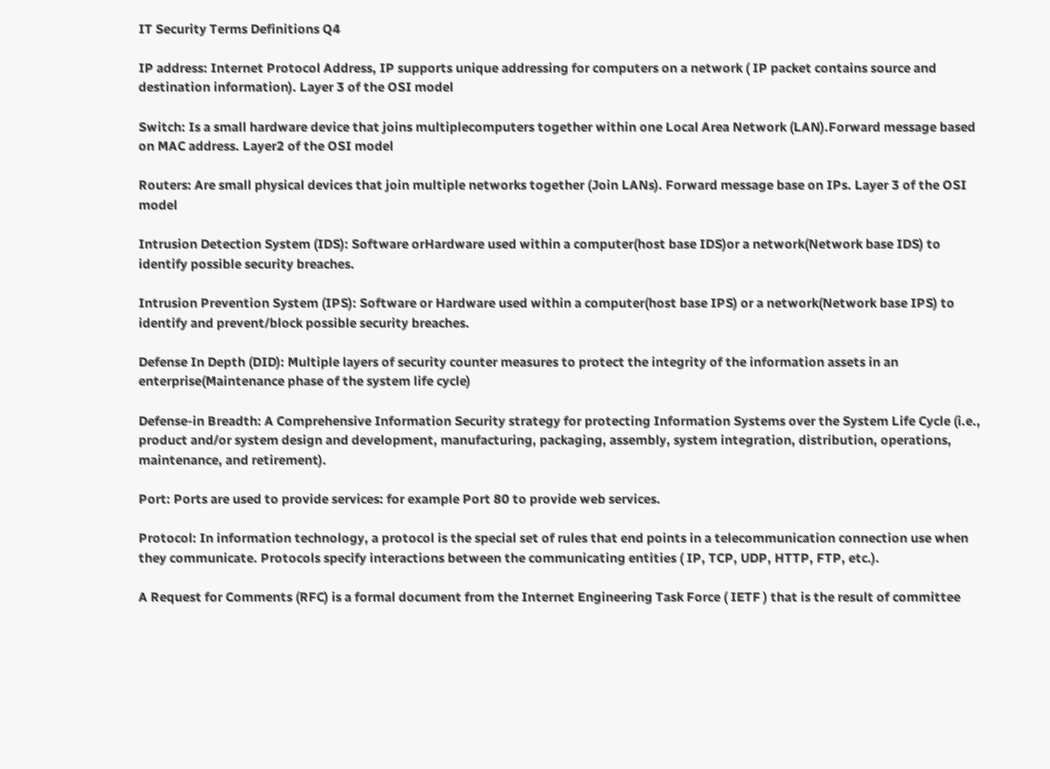IT Security Terms Definitions Q4

IP address: Internet Protocol Address, IP supports unique addressing for computers on a network ( IP packet contains source and destination information). Layer 3 of the OSI model

Switch: Is a small hardware device that joins multiplecomputers together within one Local Area Network (LAN).Forward message based on MAC address. Layer2 of the OSI model

Routers: Are small physical devices that join multiple networks together (Join LANs). Forward message base on IPs. Layer 3 of the OSI model

Intrusion Detection System (IDS): Software orHardware used within a computer(host base IDS)or a network(Network base IDS) to identify possible security breaches.

Intrusion Prevention System (IPS): Software or Hardware used within a computer(host base IPS) or a network(Network base IPS) to identify and prevent/block possible security breaches.

Defense In Depth (DID): Multiple layers of security counter measures to protect the integrity of the information assets in an enterprise(Maintenance phase of the system life cycle)

Defense-in Breadth: A Comprehensive Information Security strategy for protecting Information Systems over the System Life Cycle (i.e., product and/or system design and development, manufacturing, packaging, assembly, system integration, distribution, operations, maintenance, and retirement).

Port: Ports are used to provide services: for example Port 80 to provide web services.

Protocol: In information technology, a protocol is the special set of rules that end points in a telecommunication connection use when they communicate. Protocols specify interactions between the communicating entities ( IP, TCP, UDP, HTTP, FTP, etc.).

A Request for Comments (RFC) is a formal document from the Internet Engineering Task Force ( IETF ) that is the result of committee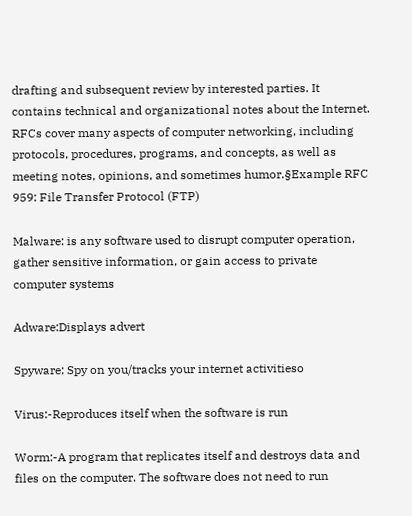drafting and subsequent review by interested parties. It contains technical and organizational notes about the Internet. RFCs cover many aspects of computer networking, including protocols, procedures, programs, and concepts, as well as meeting notes, opinions, and sometimes humor.§Example RFC 959: File Transfer Protocol (FTP)

Malware: is any software used to disrupt computer operation, gather sensitive information, or gain access to private computer systems

Adware:Displays advert

Spyware: Spy on you/tracks your internet activitieso

Virus:-Reproduces itself when the software is run

Worm:-A program that replicates itself and destroys data and files on the computer. The software does not need to run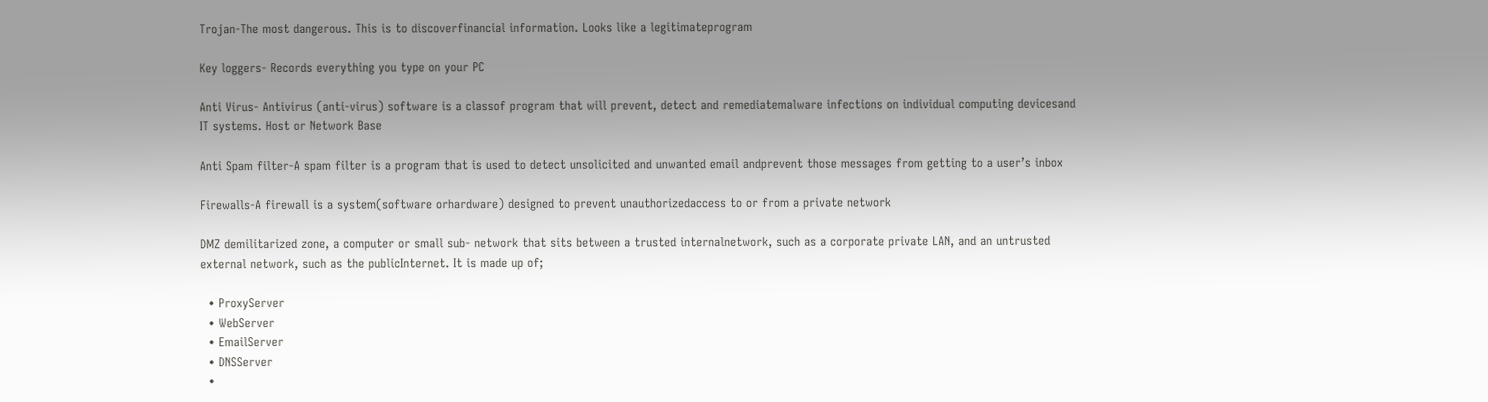Trojan-The most dangerous. This is to discoverfinancial information. Looks like a legitimateprogram

Key loggers- Records everything you type on your PC

Anti Virus- Antivirus (anti-virus) software is a classof program that will prevent, detect and remediatemalware infections on individual computing devicesand IT systems. Host or Network Base

Anti Spam filter-A spam filter is a program that is used to detect unsolicited and unwanted email andprevent those messages from getting to a user’s inbox

Firewalls-A firewall is a system(software orhardware) designed to prevent unauthorizedaccess to or from a private network

DMZ demilitarized zone, a computer or small sub- network that sits between a trusted internalnetwork, such as a corporate private LAN, and an untrusted external network, such as the publicInternet. It is made up of;

  • ProxyServer
  • WebServer
  • EmailServer
  • DNSServer
  •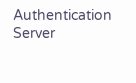Authentication Server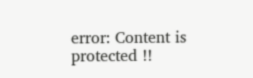error: Content is protected !!